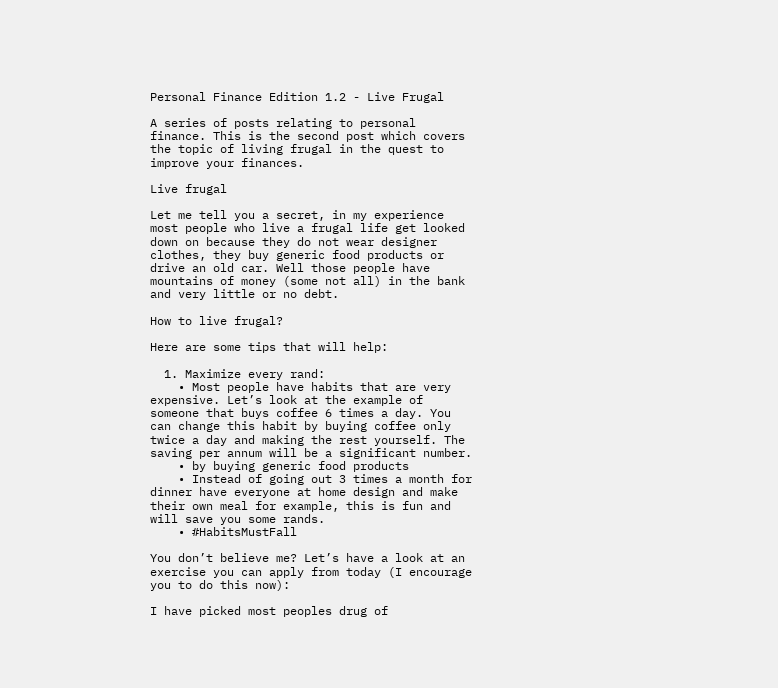Personal Finance Edition 1.2 - Live Frugal

A series of posts relating to personal finance. This is the second post which covers the topic of living frugal in the quest to improve your finances.

Live frugal

Let me tell you a secret, in my experience most people who live a frugal life get looked down on because they do not wear designer clothes, they buy generic food products or drive an old car. Well those people have mountains of money (some not all) in the bank and very little or no debt.

How to live frugal?

Here are some tips that will help:

  1. Maximize every rand:
    • Most people have habits that are very expensive. Let’s look at the example of someone that buys coffee 6 times a day. You can change this habit by buying coffee only twice a day and making the rest yourself. The saving per annum will be a significant number.
    • by buying generic food products
    • Instead of going out 3 times a month for dinner have everyone at home design and make their own meal for example, this is fun and will save you some rands.
    • #HabitsMustFall

You don’t believe me? Let’s have a look at an exercise you can apply from today (I encourage you to do this now):

I have picked most peoples drug of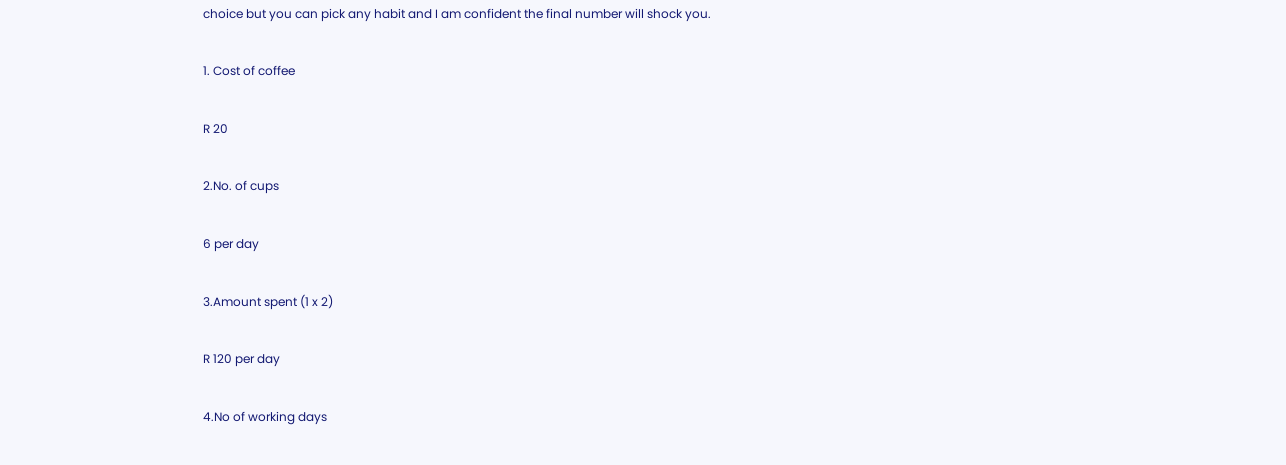choice but you can pick any habit and I am confident the final number will shock you.

1. Cost of coffee

R 20

2.No. of cups

6 per day

3.Amount spent (1 x 2)

R 120 per day

4.No of working days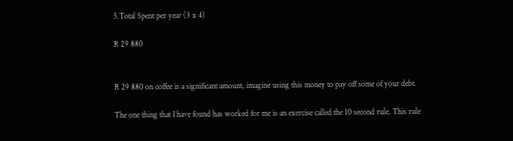5.Total Spent per year (3 x 4)

R 29 880


R 29 880 on coffee is a significant amount, imagine using this money to pay off some of your debt.

The one thing that I have found has worked for me is an exercise called the 10 second rule. This rule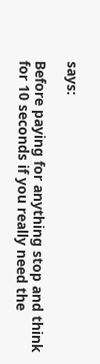says:

Before paying for anything stop and think for 10 seconds if you really need the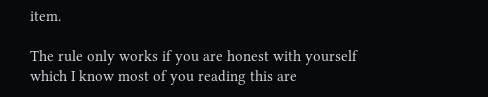item.

The rule only works if you are honest with yourself which I know most of you reading this are